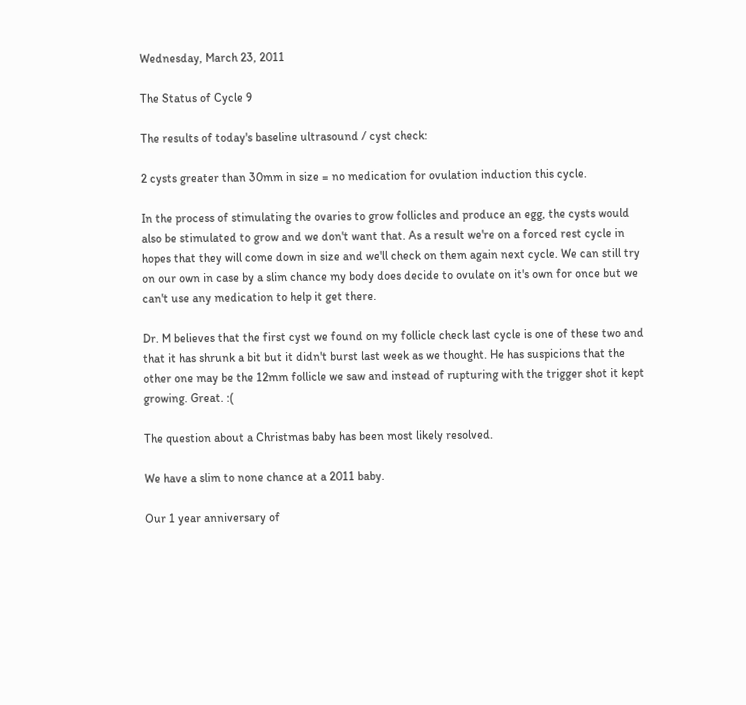Wednesday, March 23, 2011

The Status of Cycle 9

The results of today's baseline ultrasound / cyst check:

2 cysts greater than 30mm in size = no medication for ovulation induction this cycle.

In the process of stimulating the ovaries to grow follicles and produce an egg, the cysts would also be stimulated to grow and we don't want that. As a result we're on a forced rest cycle in hopes that they will come down in size and we'll check on them again next cycle. We can still try on our own in case by a slim chance my body does decide to ovulate on it's own for once but we can't use any medication to help it get there.

Dr. M believes that the first cyst we found on my follicle check last cycle is one of these two and that it has shrunk a bit but it didn't burst last week as we thought. He has suspicions that the other one may be the 12mm follicle we saw and instead of rupturing with the trigger shot it kept growing. Great. :(

The question about a Christmas baby has been most likely resolved.

We have a slim to none chance at a 2011 baby.

Our 1 year anniversary of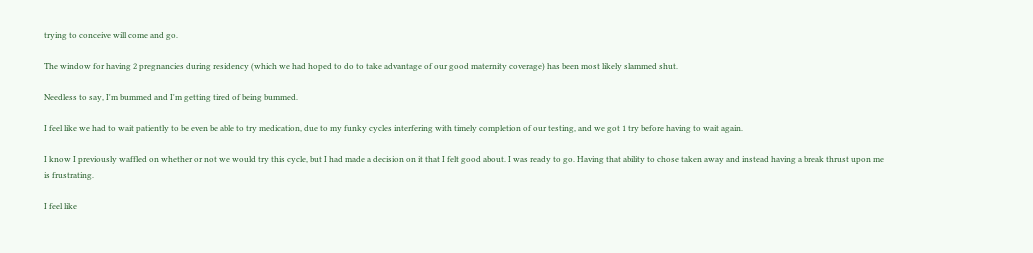trying to conceive will come and go.

The window for having 2 pregnancies during residency (which we had hoped to do to take advantage of our good maternity coverage) has been most likely slammed shut.

Needless to say, I'm bummed and I'm getting tired of being bummed.

I feel like we had to wait patiently to be even be able to try medication, due to my funky cycles interfering with timely completion of our testing, and we got 1 try before having to wait again.

I know I previously waffled on whether or not we would try this cycle, but I had made a decision on it that I felt good about. I was ready to go. Having that ability to chose taken away and instead having a break thrust upon me is frustrating.

I feel like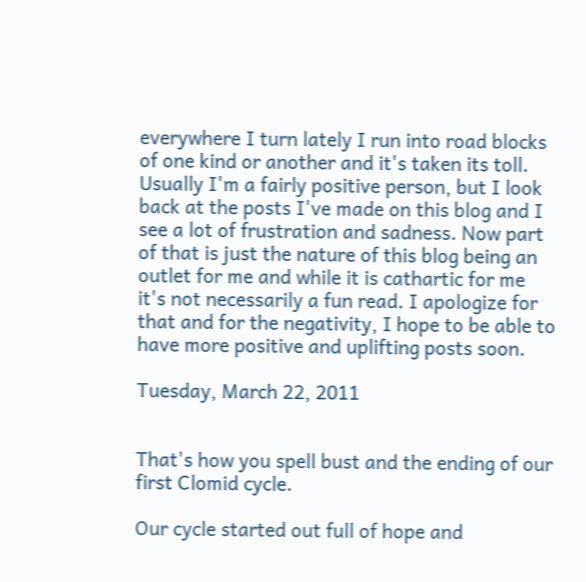everywhere I turn lately I run into road blocks of one kind or another and it's taken its toll. Usually I'm a fairly positive person, but I look back at the posts I've made on this blog and I see a lot of frustration and sadness. Now part of that is just the nature of this blog being an outlet for me and while it is cathartic for me it's not necessarily a fun read. I apologize for that and for the negativity, I hope to be able to have more positive and uplifting posts soon.

Tuesday, March 22, 2011


That's how you spell bust and the ending of our first Clomid cycle.

Our cycle started out full of hope and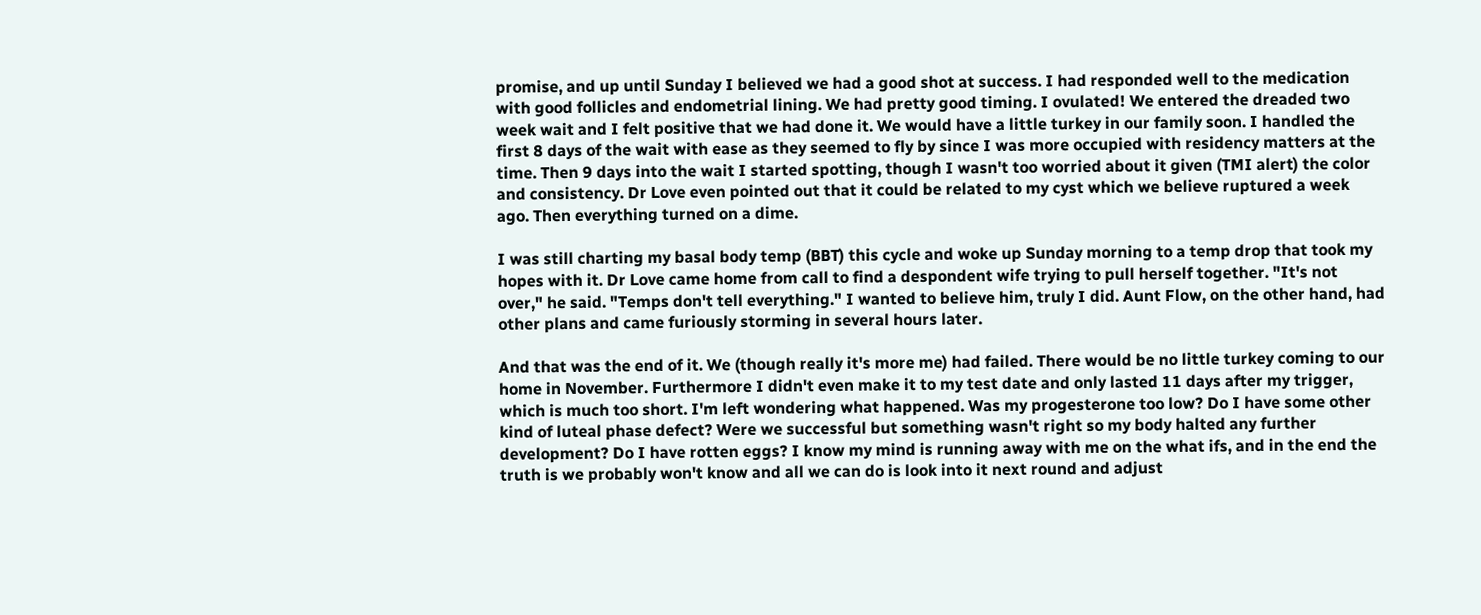promise, and up until Sunday I believed we had a good shot at success. I had responded well to the medication with good follicles and endometrial lining. We had pretty good timing. I ovulated! We entered the dreaded two week wait and I felt positive that we had done it. We would have a little turkey in our family soon. I handled the first 8 days of the wait with ease as they seemed to fly by since I was more occupied with residency matters at the time. Then 9 days into the wait I started spotting, though I wasn't too worried about it given (TMI alert) the color and consistency. Dr Love even pointed out that it could be related to my cyst which we believe ruptured a week ago. Then everything turned on a dime.

I was still charting my basal body temp (BBT) this cycle and woke up Sunday morning to a temp drop that took my hopes with it. Dr Love came home from call to find a despondent wife trying to pull herself together. "It's not over," he said. "Temps don't tell everything." I wanted to believe him, truly I did. Aunt Flow, on the other hand, had other plans and came furiously storming in several hours later.

And that was the end of it. We (though really it's more me) had failed. There would be no little turkey coming to our home in November. Furthermore I didn't even make it to my test date and only lasted 11 days after my trigger, which is much too short. I'm left wondering what happened. Was my progesterone too low? Do I have some other kind of luteal phase defect? Were we successful but something wasn't right so my body halted any further development? Do I have rotten eggs? I know my mind is running away with me on the what ifs, and in the end the truth is we probably won't know and all we can do is look into it next round and adjust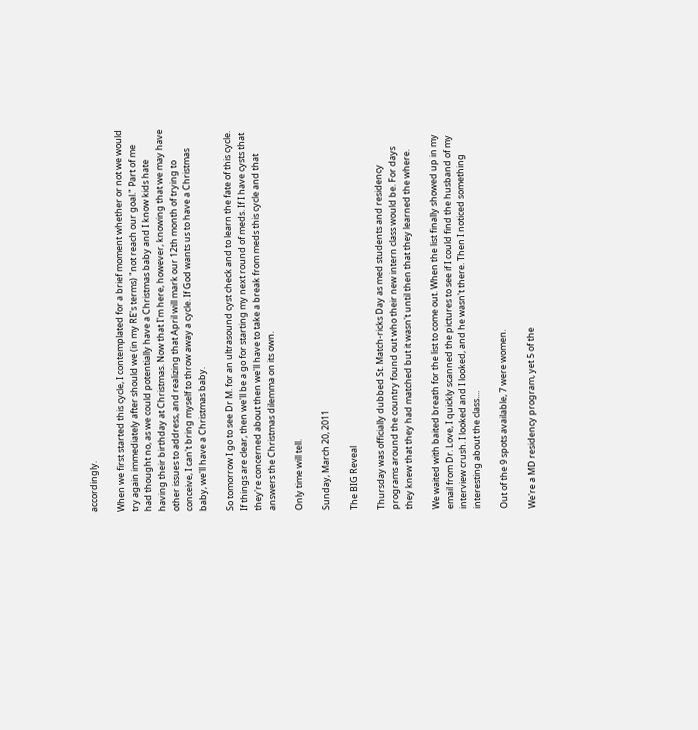accordingly.

When we first started this cycle, I contemplated for a brief moment whether or not we would try again immediately after should we (in my RE's terms) "not reach our goal." Part of me had thought no, as we could potentially have a Christmas baby and I know kids hate having their birthday at Christmas. Now that I'm here, however, knowing that we may have other issues to address, and realizing that April will mark our 12th month of trying to conceive, I can't bring myself to throw away a cycle. If God wants us to have a Christmas baby, we'll have a Christmas baby.

So tomorrow I go to see Dr M. for an ultrasound cyst check and to learn the fate of this cycle. If things are clear, then we'll be a go for starting my next round of meds. If I have cysts that they're concerned about then we'll have to take a break from meds this cycle and that answers the Christmas dilemma on its own.

Only time will tell.

Sunday, March 20, 2011

The BIG Reveal

Thursday was officially dubbed St. Match-ricks Day as med students and residency programs around the country found out who their new intern class would be. For days they knew that they had matched but it wasn't until then that they learned the where.

We waited with baited breath for the list to come out. When the list finally showed up in my email from Dr. Love, I quickly scanned the pictures to see if I could find the husband of my interview crush. I looked and I looked, and he wasn't there. Then I noticed something interesting about the class....

Out of the 9 spots available, 7 were women.

We're a MD residency program, yet 5 of the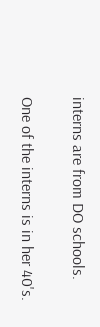interns are from DO schools.

One of the interns is in her 40's.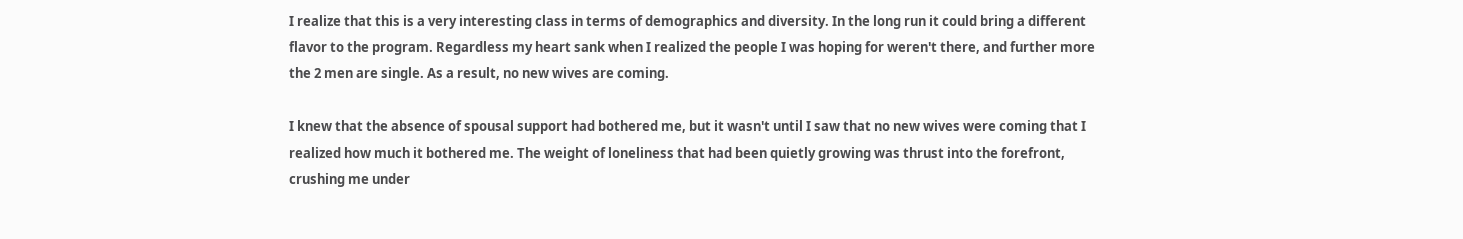I realize that this is a very interesting class in terms of demographics and diversity. In the long run it could bring a different flavor to the program. Regardless my heart sank when I realized the people I was hoping for weren't there, and further more the 2 men are single. As a result, no new wives are coming.

I knew that the absence of spousal support had bothered me, but it wasn't until I saw that no new wives were coming that I realized how much it bothered me. The weight of loneliness that had been quietly growing was thrust into the forefront, crushing me under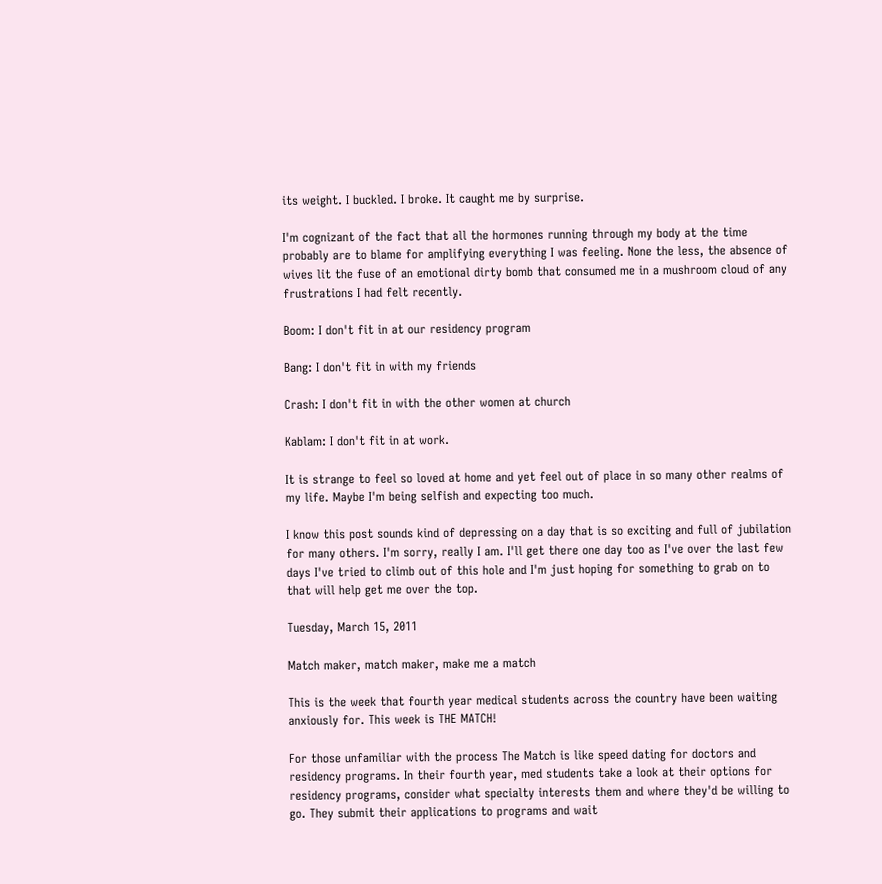its weight. I buckled. I broke. It caught me by surprise.

I'm cognizant of the fact that all the hormones running through my body at the time probably are to blame for amplifying everything I was feeling. None the less, the absence of wives lit the fuse of an emotional dirty bomb that consumed me in a mushroom cloud of any frustrations I had felt recently.

Boom: I don't fit in at our residency program

Bang: I don't fit in with my friends

Crash: I don't fit in with the other women at church

Kablam: I don't fit in at work.

It is strange to feel so loved at home and yet feel out of place in so many other realms of my life. Maybe I'm being selfish and expecting too much.

I know this post sounds kind of depressing on a day that is so exciting and full of jubilation for many others. I'm sorry, really I am. I'll get there one day too as I've over the last few days I've tried to climb out of this hole and I'm just hoping for something to grab on to that will help get me over the top.

Tuesday, March 15, 2011

Match maker, match maker, make me a match

This is the week that fourth year medical students across the country have been waiting anxiously for. This week is THE MATCH!

For those unfamiliar with the process The Match is like speed dating for doctors and residency programs. In their fourth year, med students take a look at their options for residency programs, consider what specialty interests them and where they'd be willing to go. They submit their applications to programs and wait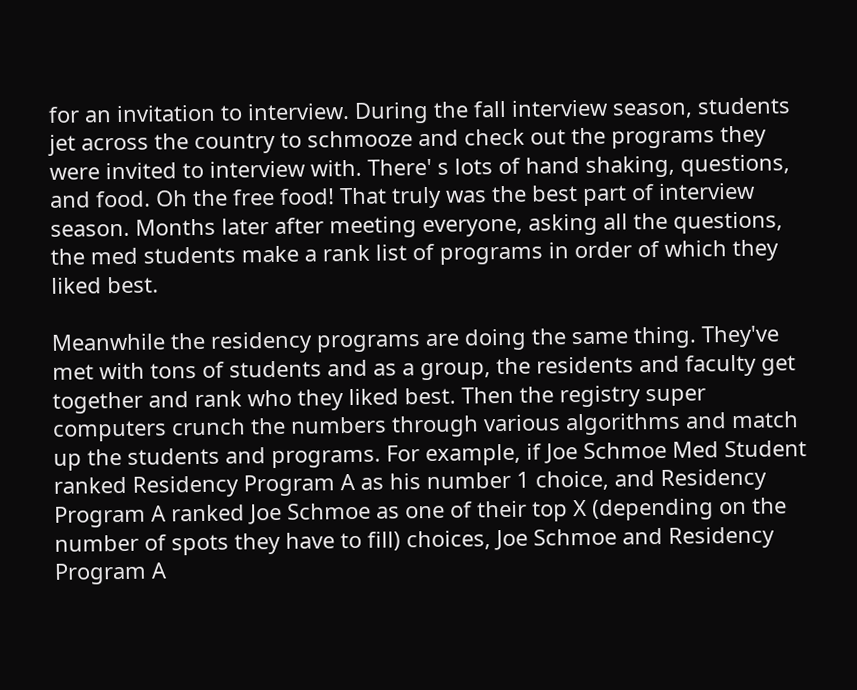for an invitation to interview. During the fall interview season, students jet across the country to schmooze and check out the programs they were invited to interview with. There' s lots of hand shaking, questions, and food. Oh the free food! That truly was the best part of interview season. Months later after meeting everyone, asking all the questions, the med students make a rank list of programs in order of which they liked best.

Meanwhile the residency programs are doing the same thing. They've met with tons of students and as a group, the residents and faculty get together and rank who they liked best. Then the registry super computers crunch the numbers through various algorithms and match up the students and programs. For example, if Joe Schmoe Med Student ranked Residency Program A as his number 1 choice, and Residency Program A ranked Joe Schmoe as one of their top X (depending on the number of spots they have to fill) choices, Joe Schmoe and Residency Program A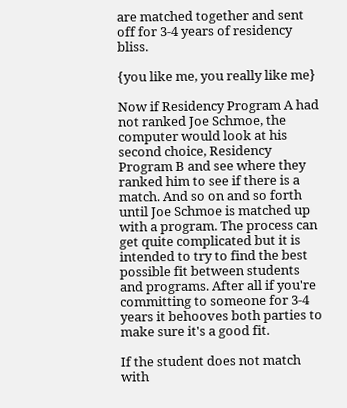are matched together and sent off for 3-4 years of residency bliss.

{you like me, you really like me}

Now if Residency Program A had not ranked Joe Schmoe, the computer would look at his second choice, Residency Program B and see where they ranked him to see if there is a match. And so on and so forth until Joe Schmoe is matched up with a program. The process can get quite complicated but it is intended to try to find the best possible fit between students and programs. After all if you're committing to someone for 3-4 years it behooves both parties to make sure it's a good fit.

If the student does not match with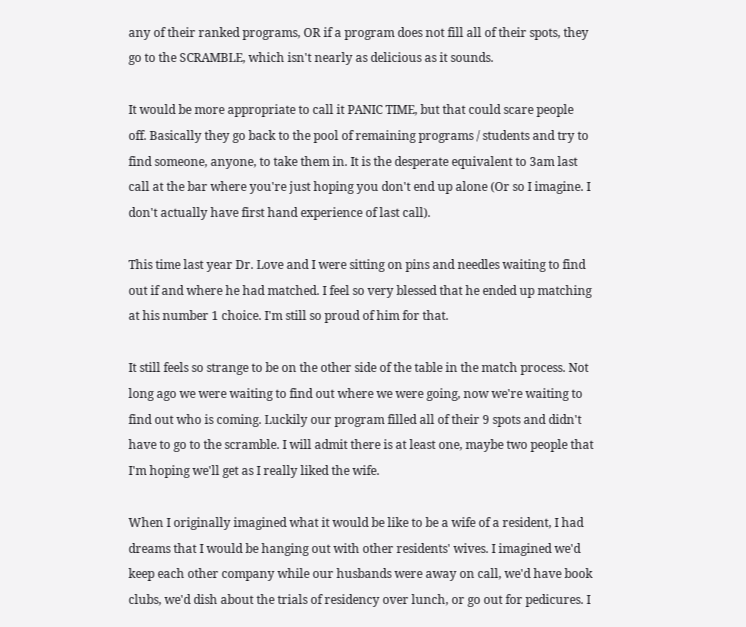any of their ranked programs, OR if a program does not fill all of their spots, they go to the SCRAMBLE, which isn't nearly as delicious as it sounds.

It would be more appropriate to call it PANIC TIME, but that could scare people off. Basically they go back to the pool of remaining programs / students and try to find someone, anyone, to take them in. It is the desperate equivalent to 3am last call at the bar where you're just hoping you don't end up alone (Or so I imagine. I don't actually have first hand experience of last call).

This time last year Dr. Love and I were sitting on pins and needles waiting to find out if and where he had matched. I feel so very blessed that he ended up matching at his number 1 choice. I'm still so proud of him for that.

It still feels so strange to be on the other side of the table in the match process. Not long ago we were waiting to find out where we were going, now we're waiting to find out who is coming. Luckily our program filled all of their 9 spots and didn't have to go to the scramble. I will admit there is at least one, maybe two people that I'm hoping we'll get as I really liked the wife.

When I originally imagined what it would be like to be a wife of a resident, I had dreams that I would be hanging out with other residents' wives. I imagined we'd keep each other company while our husbands were away on call, we'd have book clubs, we'd dish about the trials of residency over lunch, or go out for pedicures. I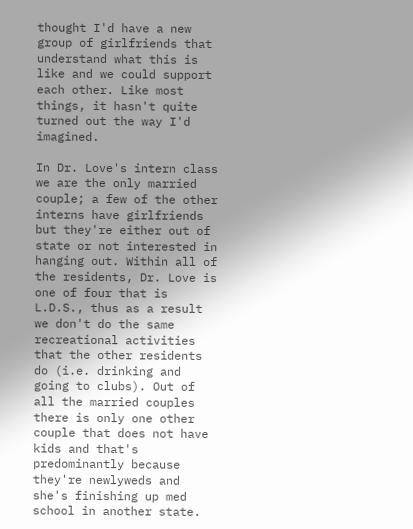thought I'd have a new group of girlfriends that understand what this is like and we could support each other. Like most things, it hasn't quite turned out the way I'd imagined.

In Dr. Love's intern class we are the only married couple; a few of the other interns have girlfriends but they're either out of state or not interested in hanging out. Within all of the residents, Dr. Love is one of four that is L.D.S., thus as a result we don't do the same recreational activities that the other residents do (i.e. drinking and going to clubs). Out of all the married couples there is only one other couple that does not have kids and that's predominantly because they're newlyweds and she's finishing up med school in another state.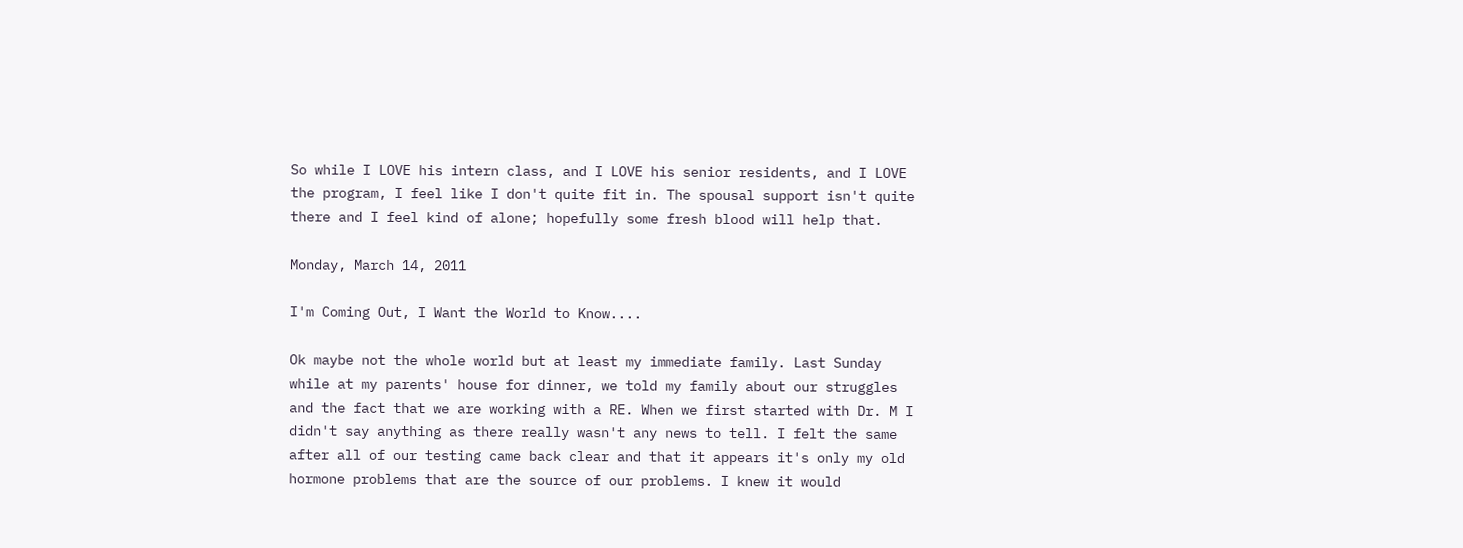So while I LOVE his intern class, and I LOVE his senior residents, and I LOVE the program, I feel like I don't quite fit in. The spousal support isn't quite there and I feel kind of alone; hopefully some fresh blood will help that.

Monday, March 14, 2011

I'm Coming Out, I Want the World to Know....

Ok maybe not the whole world but at least my immediate family. Last Sunday while at my parents' house for dinner, we told my family about our struggles and the fact that we are working with a RE. When we first started with Dr. M I didn't say anything as there really wasn't any news to tell. I felt the same after all of our testing came back clear and that it appears it's only my old hormone problems that are the source of our problems. I knew it would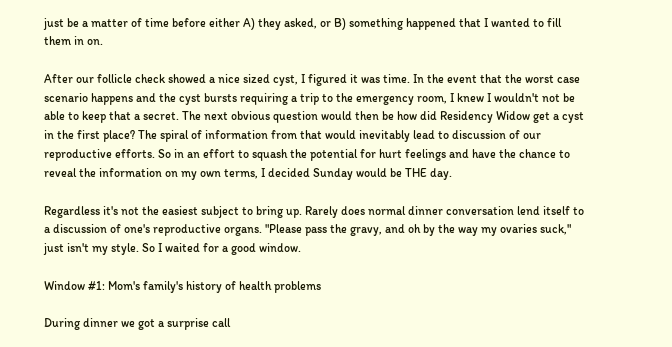just be a matter of time before either A) they asked, or B) something happened that I wanted to fill them in on.

After our follicle check showed a nice sized cyst, I figured it was time. In the event that the worst case scenario happens and the cyst bursts requiring a trip to the emergency room, I knew I wouldn't not be able to keep that a secret. The next obvious question would then be how did Residency Widow get a cyst in the first place? The spiral of information from that would inevitably lead to discussion of our reproductive efforts. So in an effort to squash the potential for hurt feelings and have the chance to reveal the information on my own terms, I decided Sunday would be THE day.

Regardless it's not the easiest subject to bring up. Rarely does normal dinner conversation lend itself to a discussion of one's reproductive organs. "Please pass the gravy, and oh by the way my ovaries suck," just isn't my style. So I waited for a good window.

Window #1: Mom's family's history of health problems

During dinner we got a surprise call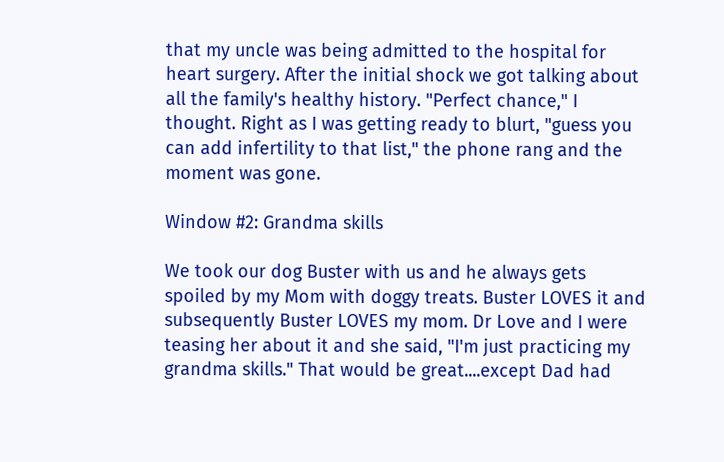that my uncle was being admitted to the hospital for heart surgery. After the initial shock we got talking about all the family's healthy history. "Perfect chance," I thought. Right as I was getting ready to blurt, "guess you can add infertility to that list," the phone rang and the moment was gone.

Window #2: Grandma skills

We took our dog Buster with us and he always gets spoiled by my Mom with doggy treats. Buster LOVES it and subsequently Buster LOVES my mom. Dr Love and I were teasing her about it and she said, "I'm just practicing my grandma skills." That would be great....except Dad had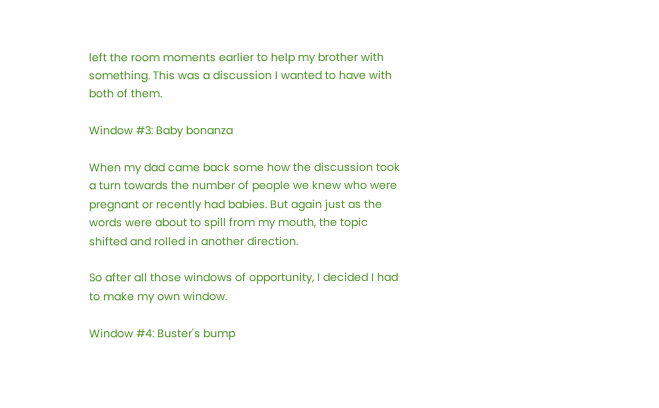left the room moments earlier to help my brother with something. This was a discussion I wanted to have with both of them.

Window #3: Baby bonanza

When my dad came back some how the discussion took a turn towards the number of people we knew who were pregnant or recently had babies. But again just as the words were about to spill from my mouth, the topic shifted and rolled in another direction.

So after all those windows of opportunity, I decided I had to make my own window.

Window #4: Buster's bump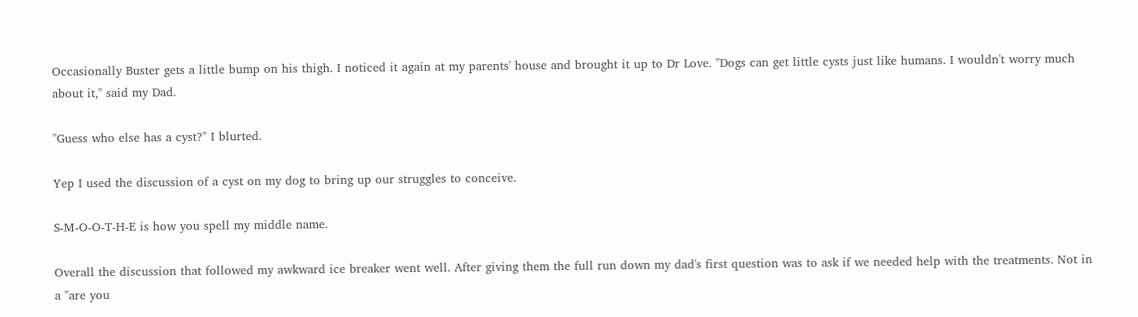Occasionally Buster gets a little bump on his thigh. I noticed it again at my parents' house and brought it up to Dr Love. "Dogs can get little cysts just like humans. I wouldn't worry much about it," said my Dad.

"Guess who else has a cyst?" I blurted.

Yep I used the discussion of a cyst on my dog to bring up our struggles to conceive.

S-M-O-O-T-H-E is how you spell my middle name.

Overall the discussion that followed my awkward ice breaker went well. After giving them the full run down my dad's first question was to ask if we needed help with the treatments. Not in a "are you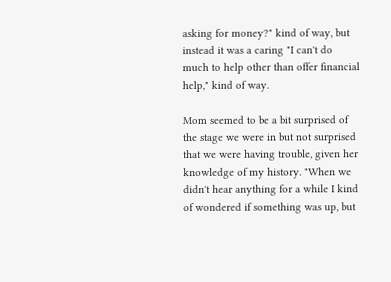asking for money?" kind of way, but instead it was a caring "I can't do much to help other than offer financial help," kind of way.

Mom seemed to be a bit surprised of the stage we were in but not surprised that we were having trouble, given her knowledge of my history. "When we didn't hear anything for a while I kind of wondered if something was up, but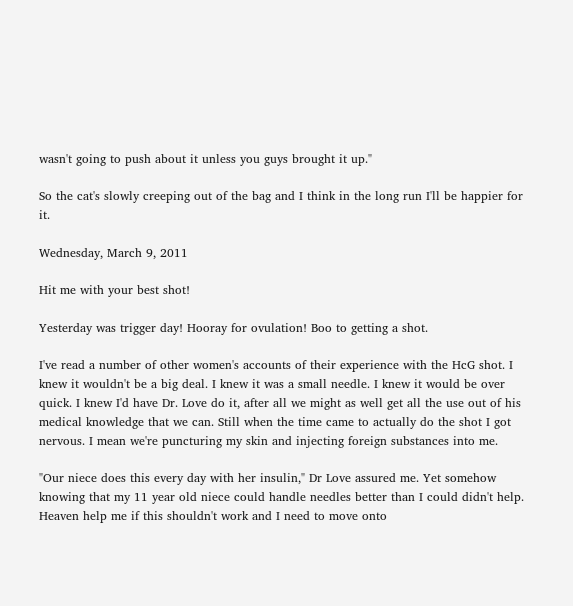wasn't going to push about it unless you guys brought it up."

So the cat's slowly creeping out of the bag and I think in the long run I'll be happier for it.

Wednesday, March 9, 2011

Hit me with your best shot!

Yesterday was trigger day! Hooray for ovulation! Boo to getting a shot.

I've read a number of other women's accounts of their experience with the HcG shot. I knew it wouldn't be a big deal. I knew it was a small needle. I knew it would be over quick. I knew I'd have Dr. Love do it, after all we might as well get all the use out of his medical knowledge that we can. Still when the time came to actually do the shot I got nervous. I mean we're puncturing my skin and injecting foreign substances into me.

"Our niece does this every day with her insulin," Dr Love assured me. Yet somehow knowing that my 11 year old niece could handle needles better than I could didn't help. Heaven help me if this shouldn't work and I need to move onto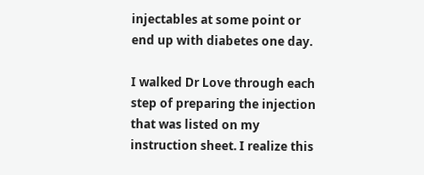injectables at some point or end up with diabetes one day.

I walked Dr Love through each step of preparing the injection that was listed on my instruction sheet. I realize this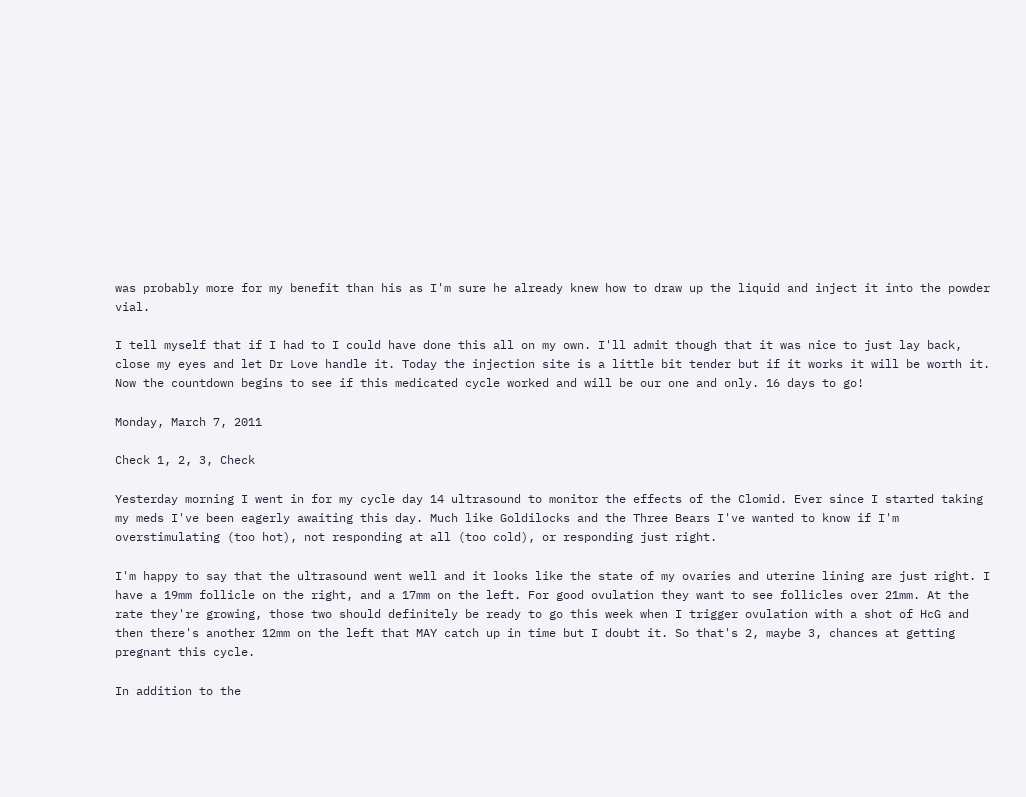was probably more for my benefit than his as I'm sure he already knew how to draw up the liquid and inject it into the powder vial.

I tell myself that if I had to I could have done this all on my own. I'll admit though that it was nice to just lay back, close my eyes and let Dr Love handle it. Today the injection site is a little bit tender but if it works it will be worth it. Now the countdown begins to see if this medicated cycle worked and will be our one and only. 16 days to go!

Monday, March 7, 2011

Check 1, 2, 3, Check

Yesterday morning I went in for my cycle day 14 ultrasound to monitor the effects of the Clomid. Ever since I started taking my meds I've been eagerly awaiting this day. Much like Goldilocks and the Three Bears I've wanted to know if I'm overstimulating (too hot), not responding at all (too cold), or responding just right.

I'm happy to say that the ultrasound went well and it looks like the state of my ovaries and uterine lining are just right. I have a 19mm follicle on the right, and a 17mm on the left. For good ovulation they want to see follicles over 21mm. At the rate they're growing, those two should definitely be ready to go this week when I trigger ovulation with a shot of HcG and then there's another 12mm on the left that MAY catch up in time but I doubt it. So that's 2, maybe 3, chances at getting pregnant this cycle.

In addition to the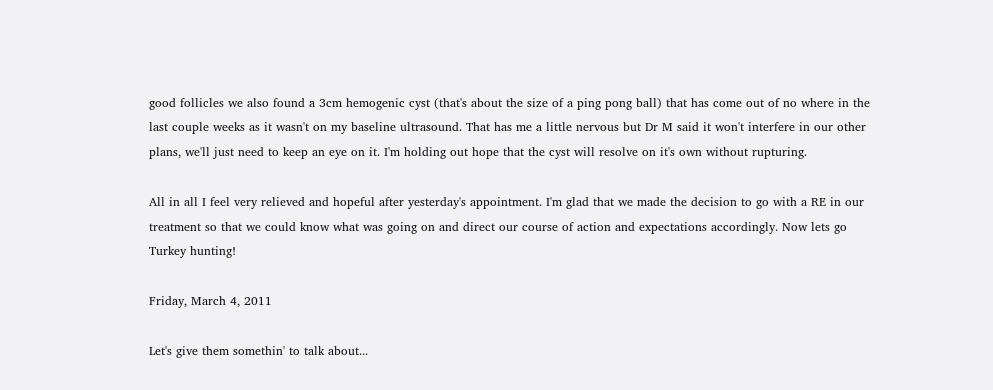good follicles we also found a 3cm hemogenic cyst (that's about the size of a ping pong ball) that has come out of no where in the last couple weeks as it wasn't on my baseline ultrasound. That has me a little nervous but Dr M said it won't interfere in our other plans, we'll just need to keep an eye on it. I'm holding out hope that the cyst will resolve on it's own without rupturing.

All in all I feel very relieved and hopeful after yesterday's appointment. I'm glad that we made the decision to go with a RE in our treatment so that we could know what was going on and direct our course of action and expectations accordingly. Now lets go Turkey hunting!

Friday, March 4, 2011

Let's give them somethin' to talk about...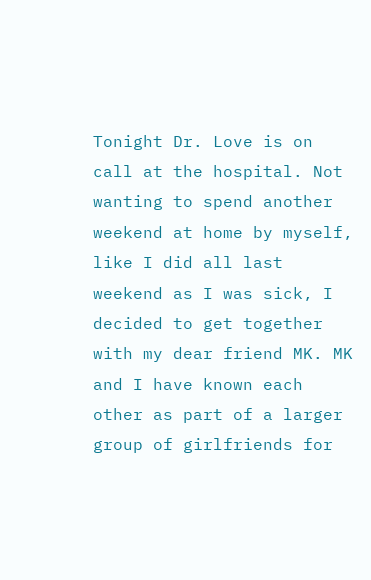Tonight Dr. Love is on call at the hospital. Not wanting to spend another weekend at home by myself, like I did all last weekend as I was sick, I decided to get together with my dear friend MK. MK and I have known each other as part of a larger group of girlfriends for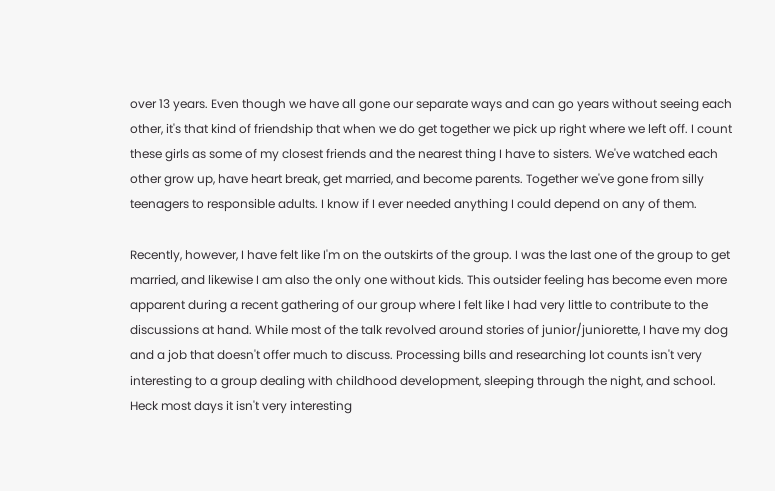over 13 years. Even though we have all gone our separate ways and can go years without seeing each other, it's that kind of friendship that when we do get together we pick up right where we left off. I count these girls as some of my closest friends and the nearest thing I have to sisters. We've watched each other grow up, have heart break, get married, and become parents. Together we've gone from silly teenagers to responsible adults. I know if I ever needed anything I could depend on any of them.

Recently, however, I have felt like I'm on the outskirts of the group. I was the last one of the group to get married, and likewise I am also the only one without kids. This outsider feeling has become even more apparent during a recent gathering of our group where I felt like I had very little to contribute to the discussions at hand. While most of the talk revolved around stories of junior/juniorette, I have my dog and a job that doesn't offer much to discuss. Processing bills and researching lot counts isn't very interesting to a group dealing with childhood development, sleeping through the night, and school. Heck most days it isn't very interesting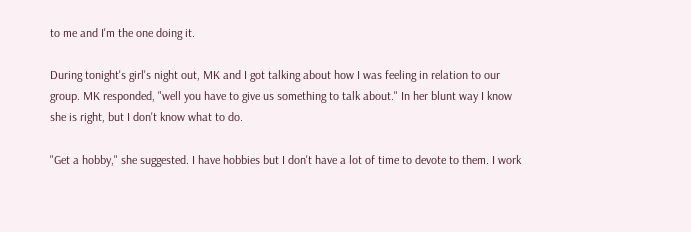to me and I'm the one doing it.

During tonight's girl's night out, MK and I got talking about how I was feeling in relation to our group. MK responded, "well you have to give us something to talk about." In her blunt way I know she is right, but I don't know what to do.

"Get a hobby," she suggested. I have hobbies but I don't have a lot of time to devote to them. I work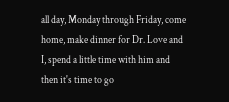all day, Monday through Friday, come home, make dinner for Dr. Love and I, spend a little time with him and then it's time to go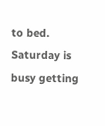to bed. Saturday is busy getting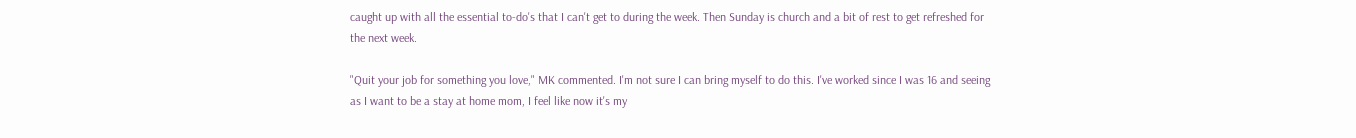caught up with all the essential to-do's that I can't get to during the week. Then Sunday is church and a bit of rest to get refreshed for the next week.

"Quit your job for something you love," MK commented. I'm not sure I can bring myself to do this. I've worked since I was 16 and seeing as I want to be a stay at home mom, I feel like now it's my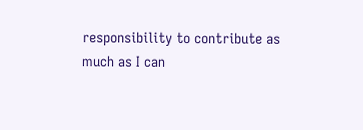responsibility to contribute as much as I can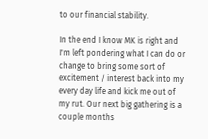to our financial stability.

In the end I know MK is right and I'm left pondering what I can do or change to bring some sort of excitement / interest back into my every day life and kick me out of my rut. Our next big gathering is a couple months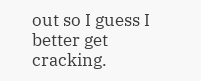out so I guess I better get cracking.